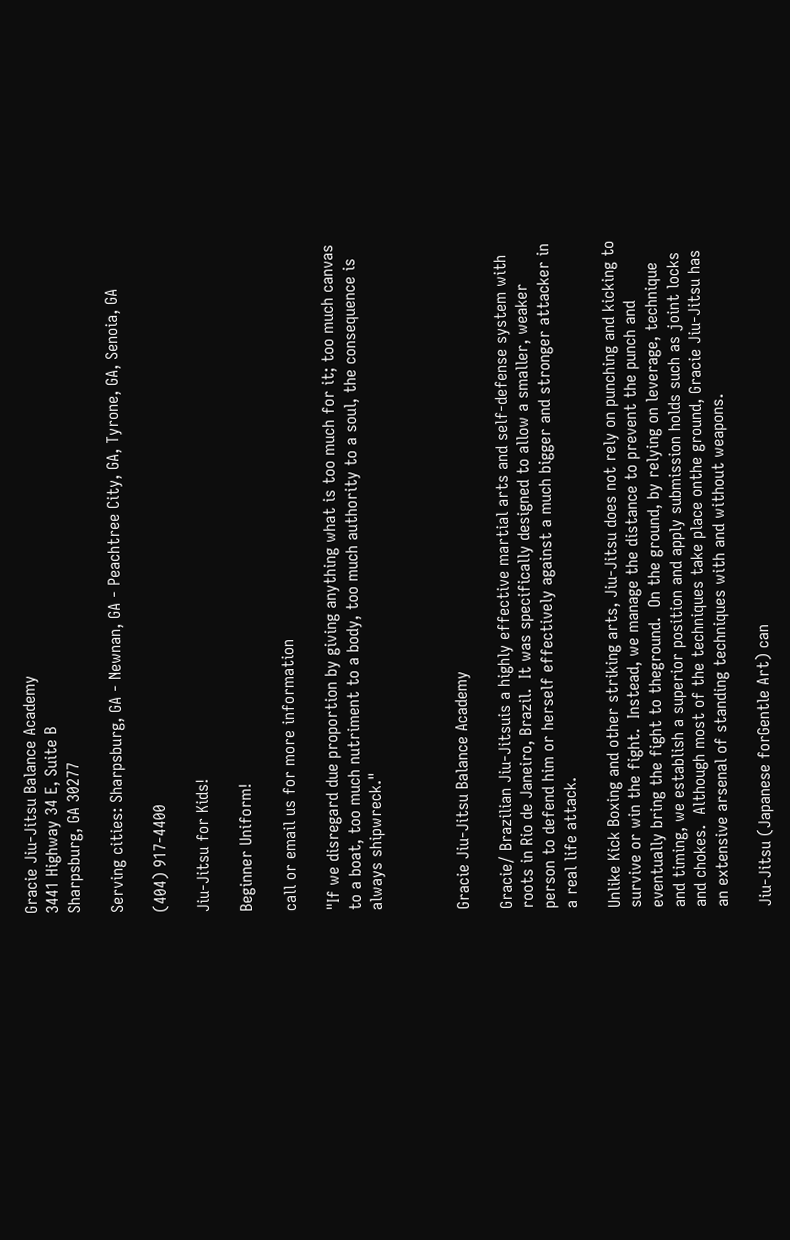Gracie Jiu-Jitsu Balance Academy
3441 Highway 34 E, Suite B
Sharpsburg, GA 30277

Serving cities: Sharpsburg, GA - Newnan, GA - Peachtree City, GA, Tyrone, GA, Senoia, GA

(404) 917-4400

Jiu-Jitsu for Kids!

Beginner Uniform!

call or email us for more information

"If we disregard due proportion by giving anything what is too much for it; too much canvas to a boat, too much nutriment to a body, too much authority to a soul, the consequence is always shipwreck."



Gracie Jiu-Jitsu Balance Academy

Gracie/ Brazilian Jiu-Jitsuis a highly effective martial arts and self-defense system with roots in Rio de Janeiro, Brazil.  It was specifically designed to allow a smaller, weaker person to defend him or herself effectively against a much bigger and stronger attacker in a real life attack.

Unlike Kick Boxing and other striking arts, Jiu-Jitsu does not rely on punching and kicking to survive or win the fight.  Instead, we manage the distance to prevent the punch and eventually bring the fight to theground.  On the ground, by relying on leverage, technique and timing, we establish a superior position and apply submission holds such as joint locks and chokes.  Although most of the techniques take place onthe ground, Gracie Jiu-Jitsu has an extensive arsenal of standing techniques with and without weapons.

Jiu-Jitsu (Japanese forGentle Art) can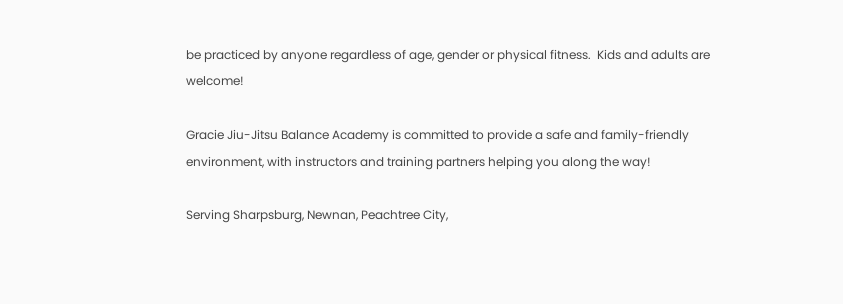be practiced by anyone regardless of age, gender or physical fitness.  Kids and adults are welcome!

Gracie Jiu-Jitsu Balance Academy is committed to provide a safe and family-friendly environment, with instructors and training partners helping you along the way!

Serving Sharpsburg, Newnan, Peachtree City,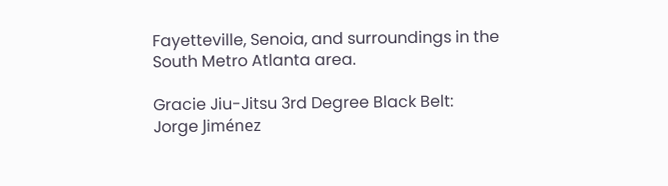Fayetteville, Senoia, and surroundings in the South Metro Atlanta area.

Gracie Jiu-Jitsu 3rd Degree Black Belt:
Jorge Jiménez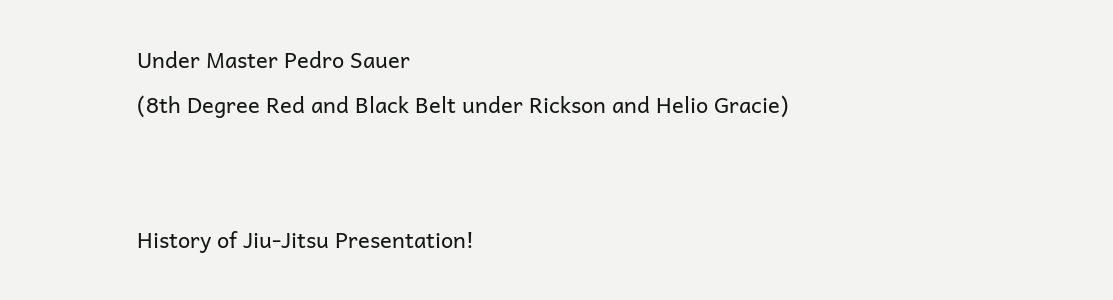Under Master Pedro Sauer
(8th Degree Red and Black Belt under Rickson and Helio Gracie)


History of Jiu-Jitsu Presentation!